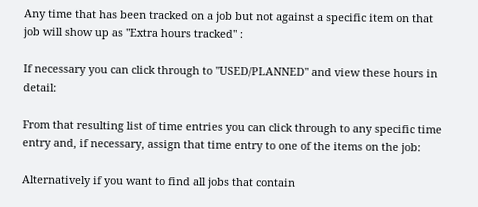Any time that has been tracked on a job but not against a specific item on that job will show up as "Extra hours tracked" :

If necessary you can click through to "USED/PLANNED" and view these hours in detail:

From that resulting list of time entries you can click through to any specific time entry and, if necessary, assign that time entry to one of the items on the job:

Alternatively if you want to find all jobs that contain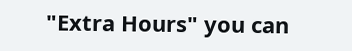"Extra Hours" you can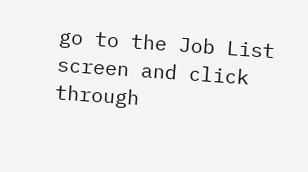go to the Job List screen and click through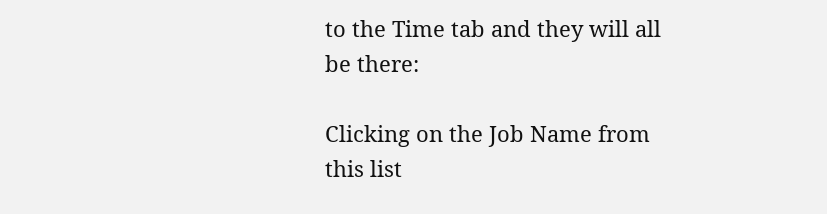to the Time tab and they will all be there:

Clicking on the Job Name from this list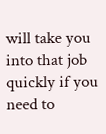will take you into that job quickly if you need to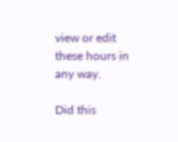view or edit these hours in any way.

Did this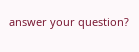answer your question?